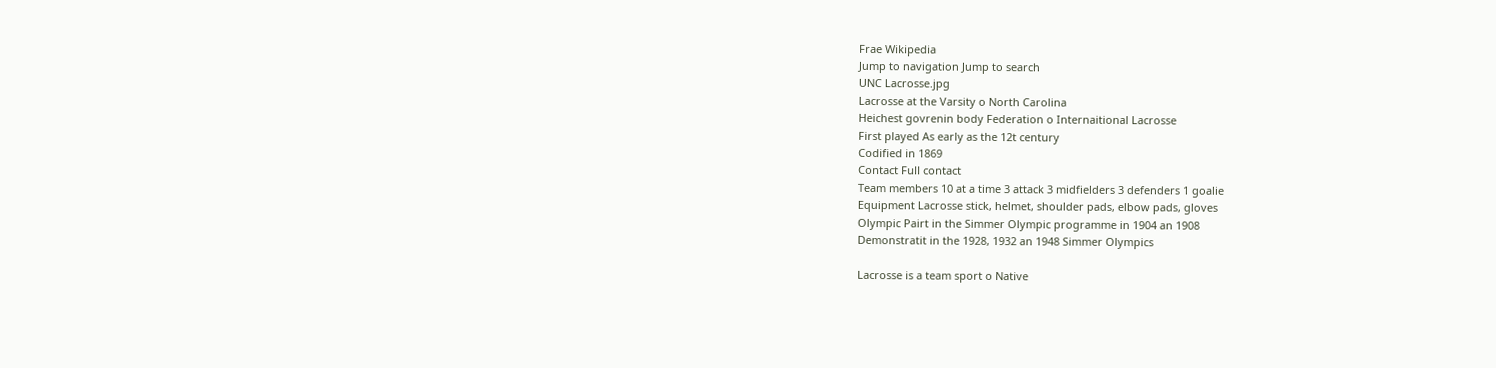Frae Wikipedia
Jump to navigation Jump to search
UNC Lacrosse.jpg
Lacrosse at the Varsity o North Carolina
Heichest govrenin body Federation o Internaitional Lacrosse
First played As early as the 12t century
Codified in 1869
Contact Full contact
Team members 10 at a time 3 attack 3 midfielders 3 defenders 1 goalie
Equipment Lacrosse stick, helmet, shoulder pads, elbow pads, gloves
Olympic Pairt in the Simmer Olympic programme in 1904 an 1908
Demonstratit in the 1928, 1932 an 1948 Simmer Olympics

Lacrosse is a team sport o Native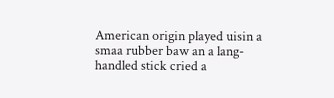American origin played uisin a smaa rubber baw an a lang-handled stick cried a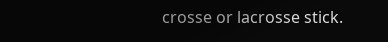crosse or lacrosse stick.